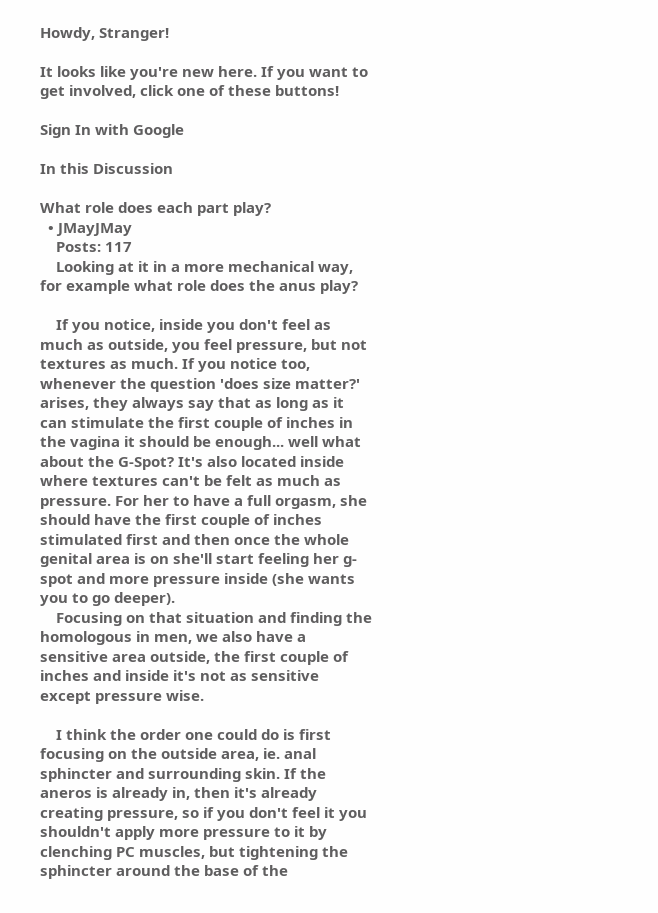Howdy, Stranger!

It looks like you're new here. If you want to get involved, click one of these buttons!

Sign In with Google

In this Discussion

What role does each part play?
  • JMayJMay
    Posts: 117
    Looking at it in a more mechanical way, for example what role does the anus play?

    If you notice, inside you don't feel as much as outside, you feel pressure, but not textures as much. If you notice too, whenever the question 'does size matter?' arises, they always say that as long as it can stimulate the first couple of inches in the vagina it should be enough... well what about the G-Spot? It's also located inside where textures can't be felt as much as pressure. For her to have a full orgasm, she should have the first couple of inches stimulated first and then once the whole genital area is on she'll start feeling her g-spot and more pressure inside (she wants you to go deeper).
    Focusing on that situation and finding the homologous in men, we also have a sensitive area outside, the first couple of inches and inside it's not as sensitive except pressure wise.

    I think the order one could do is first focusing on the outside area, ie. anal sphincter and surrounding skin. If the aneros is already in, then it's already creating pressure, so if you don't feel it you shouldn't apply more pressure to it by clenching PC muscles, but tightening the sphincter around the base of the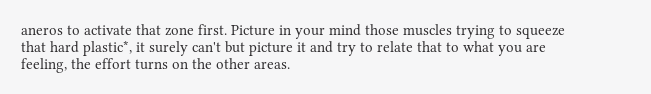aneros to activate that zone first. Picture in your mind those muscles trying to squeeze that hard plastic*, it surely can't but picture it and try to relate that to what you are feeling, the effort turns on the other areas.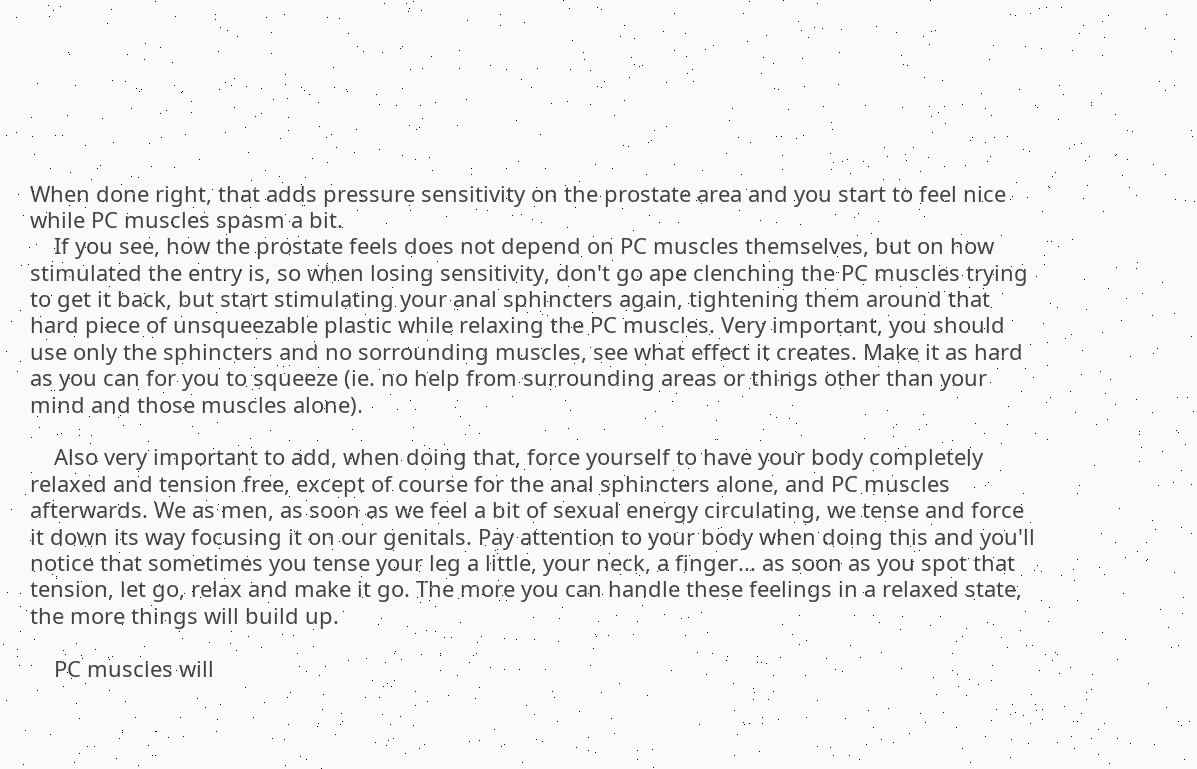When done right, that adds pressure sensitivity on the prostate area and you start to feel nice while PC muscles spasm a bit.
    If you see, how the prostate feels does not depend on PC muscles themselves, but on how stimulated the entry is, so when losing sensitivity, don't go ape clenching the PC muscles trying to get it back, but start stimulating your anal sphincters again, tightening them around that hard piece of unsqueezable plastic while relaxing the PC muscles. Very important, you should use only the sphincters and no sorrounding muscles, see what effect it creates. Make it as hard as you can for you to squeeze (ie. no help from surrounding areas or things other than your mind and those muscles alone).

    Also very important to add, when doing that, force yourself to have your body completely relaxed and tension free, except of course for the anal sphincters alone, and PC muscles afterwards. We as men, as soon as we feel a bit of sexual energy circulating, we tense and force it down its way focusing it on our genitals. Pay attention to your body when doing this and you'll notice that sometimes you tense your leg a little, your neck, a finger... as soon as you spot that tension, let go, relax and make it go. The more you can handle these feelings in a relaxed state, the more things will build up.

    PC muscles will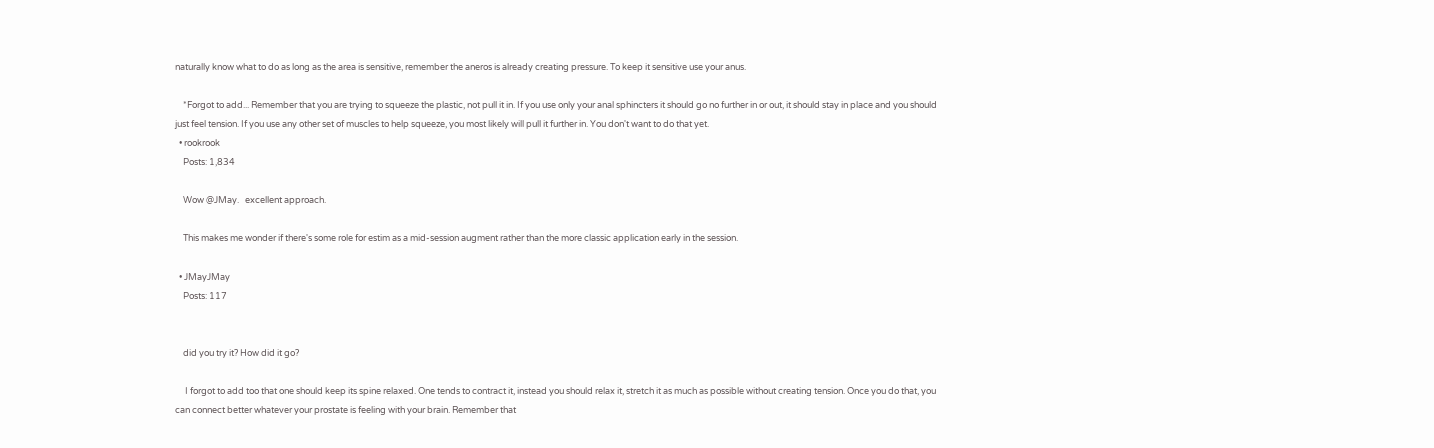naturally know what to do as long as the area is sensitive, remember the aneros is already creating pressure. To keep it sensitive use your anus.

    *Forgot to add... Remember that you are trying to squeeze the plastic, not pull it in. If you use only your anal sphincters it should go no further in or out, it should stay in place and you should just feel tension. If you use any other set of muscles to help squeeze, you most likely will pull it further in. You don't want to do that yet.
  • rookrook
    Posts: 1,834

    Wow @JMay.   excellent approach.

    This makes me wonder if there's some role for estim as a mid-session augment rather than the more classic application early in the session.

  • JMayJMay
    Posts: 117


    did you try it? How did it go?

     I forgot to add too that one should keep its spine relaxed. One tends to contract it, instead you should relax it, stretch it as much as possible without creating tension. Once you do that, you can connect better whatever your prostate is feeling with your brain. Remember that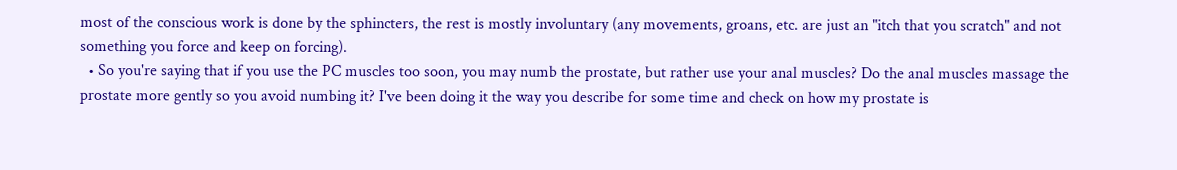most of the conscious work is done by the sphincters, the rest is mostly involuntary (any movements, groans, etc. are just an "itch that you scratch" and not something you force and keep on forcing).
  • So you're saying that if you use the PC muscles too soon, you may numb the prostate, but rather use your anal muscles? Do the anal muscles massage the prostate more gently so you avoid numbing it? I've been doing it the way you describe for some time and check on how my prostate is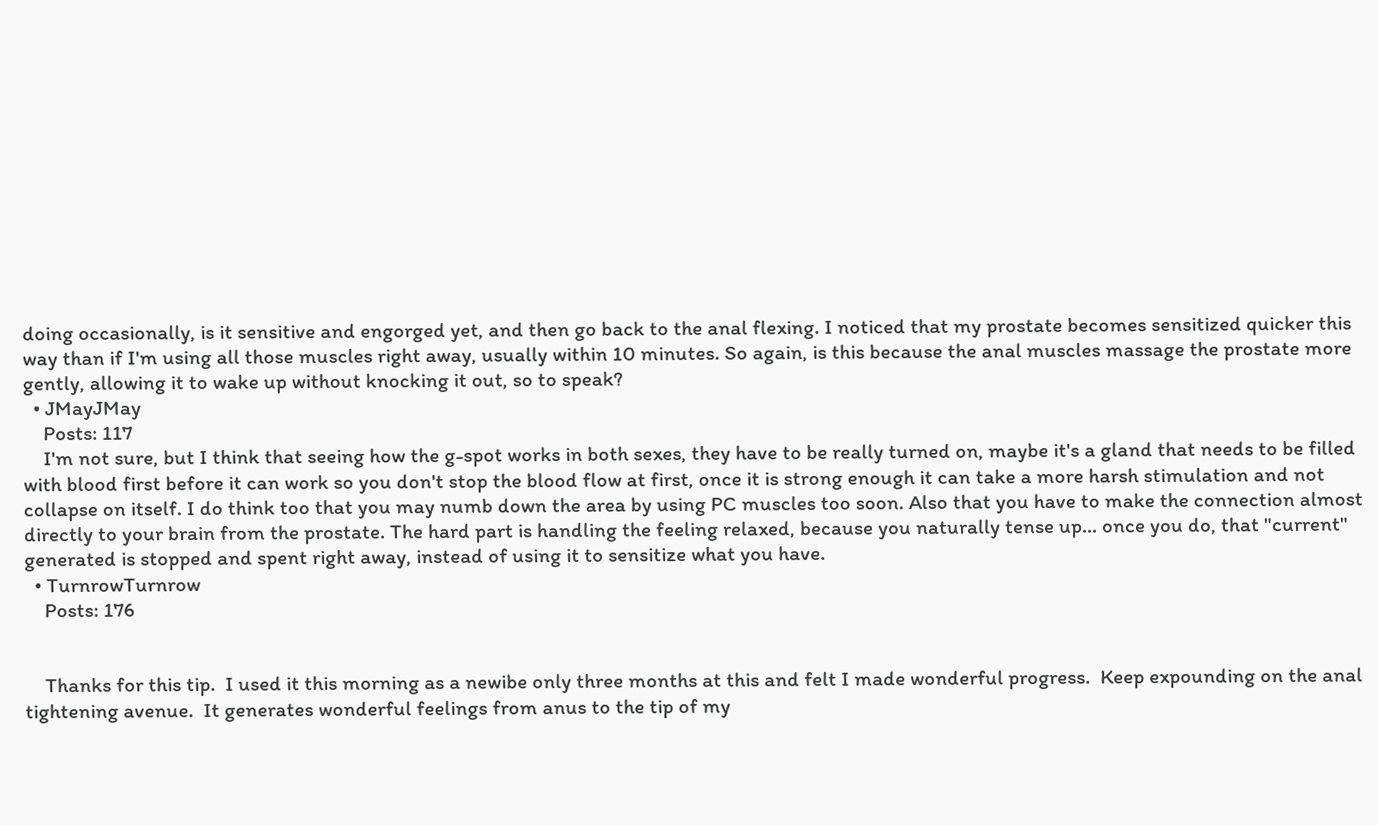doing occasionally, is it sensitive and engorged yet, and then go back to the anal flexing. I noticed that my prostate becomes sensitized quicker this way than if I'm using all those muscles right away, usually within 10 minutes. So again, is this because the anal muscles massage the prostate more gently, allowing it to wake up without knocking it out, so to speak?
  • JMayJMay
    Posts: 117
    I'm not sure, but I think that seeing how the g-spot works in both sexes, they have to be really turned on, maybe it's a gland that needs to be filled with blood first before it can work so you don't stop the blood flow at first, once it is strong enough it can take a more harsh stimulation and not collapse on itself. I do think too that you may numb down the area by using PC muscles too soon. Also that you have to make the connection almost directly to your brain from the prostate. The hard part is handling the feeling relaxed, because you naturally tense up... once you do, that "current" generated is stopped and spent right away, instead of using it to sensitize what you have.
  • TurnrowTurnrow
    Posts: 176


    Thanks for this tip.  I used it this morning as a newibe only three months at this and felt I made wonderful progress.  Keep expounding on the anal tightening avenue.  It generates wonderful feelings from anus to the tip of my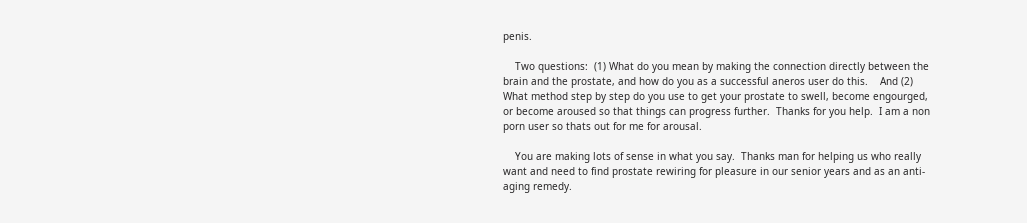penis.

    Two questions:  (1) What do you mean by making the connection directly between the brain and the prostate, and how do you as a successful aneros user do this.    And (2) What method step by step do you use to get your prostate to swell, become engourged, or become aroused so that things can progress further.  Thanks for you help.  I am a non porn user so thats out for me for arousal.

    You are making lots of sense in what you say.  Thanks man for helping us who really want and need to find prostate rewiring for pleasure in our senior years and as an anti-aging remedy.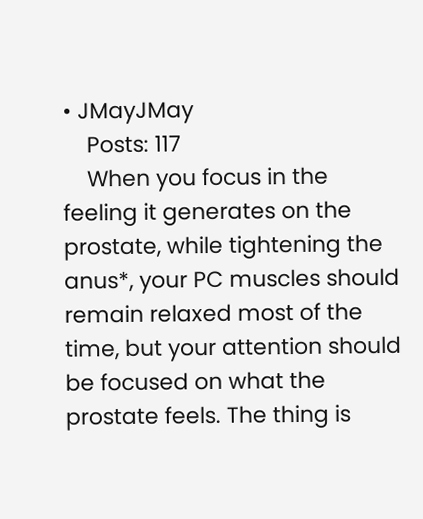• JMayJMay
    Posts: 117
    When you focus in the feeling it generates on the prostate, while tightening the anus*, your PC muscles should remain relaxed most of the time, but your attention should be focused on what the prostate feels. The thing is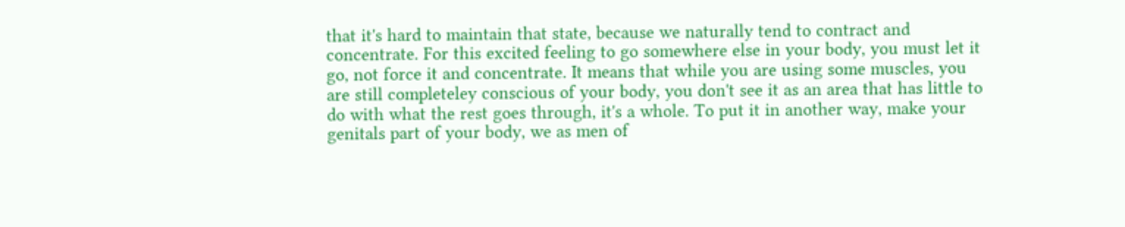that it's hard to maintain that state, because we naturally tend to contract and concentrate. For this excited feeling to go somewhere else in your body, you must let it go, not force it and concentrate. It means that while you are using some muscles, you are still completeley conscious of your body, you don't see it as an area that has little to do with what the rest goes through, it's a whole. To put it in another way, make your genitals part of your body, we as men of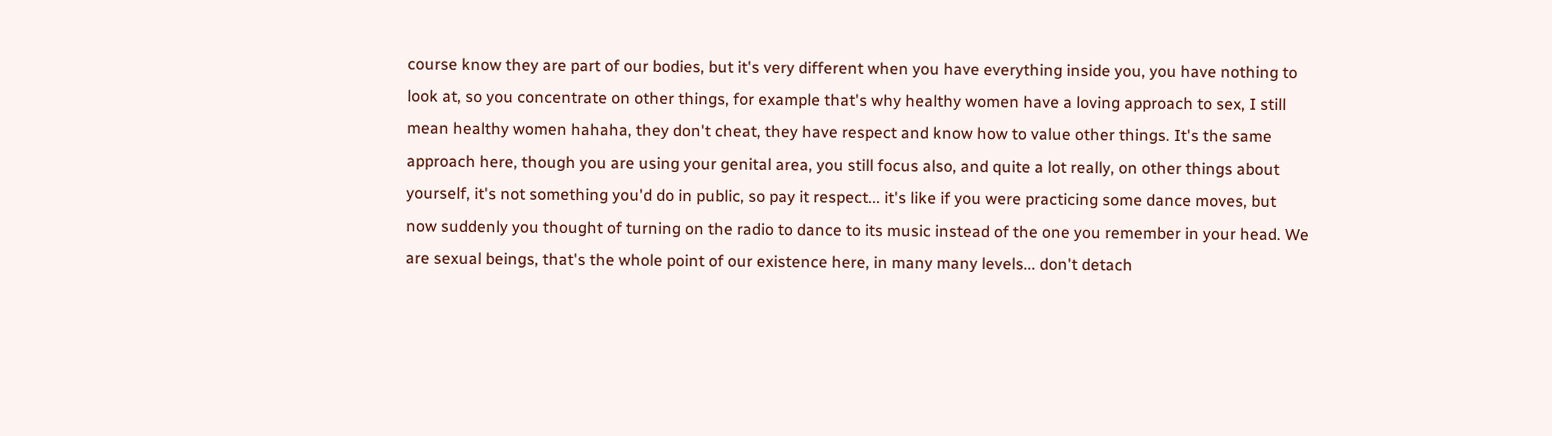course know they are part of our bodies, but it's very different when you have everything inside you, you have nothing to look at, so you concentrate on other things, for example that's why healthy women have a loving approach to sex, I still mean healthy women hahaha, they don't cheat, they have respect and know how to value other things. It's the same approach here, though you are using your genital area, you still focus also, and quite a lot really, on other things about yourself, it's not something you'd do in public, so pay it respect... it's like if you were practicing some dance moves, but now suddenly you thought of turning on the radio to dance to its music instead of the one you remember in your head. We are sexual beings, that's the whole point of our existence here, in many many levels... don't detach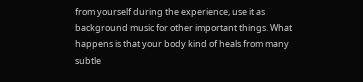from yourself during the experience, use it as background music for other important things. What happens is that your body kind of heals from many subtle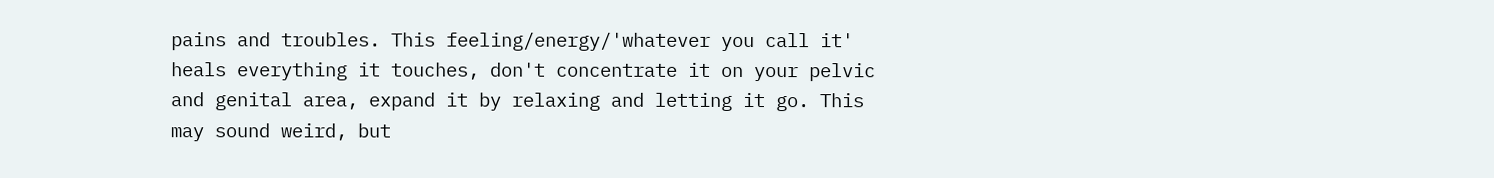pains and troubles. This feeling/energy/'whatever you call it' heals everything it touches, don't concentrate it on your pelvic and genital area, expand it by relaxing and letting it go. This may sound weird, but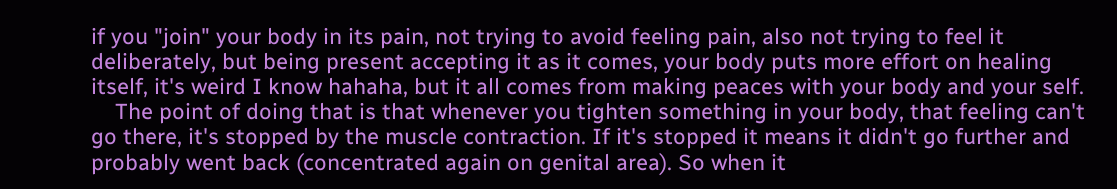if you "join" your body in its pain, not trying to avoid feeling pain, also not trying to feel it deliberately, but being present accepting it as it comes, your body puts more effort on healing itself, it's weird I know hahaha, but it all comes from making peaces with your body and your self.
    The point of doing that is that whenever you tighten something in your body, that feeling can't go there, it's stopped by the muscle contraction. If it's stopped it means it didn't go further and probably went back (concentrated again on genital area). So when it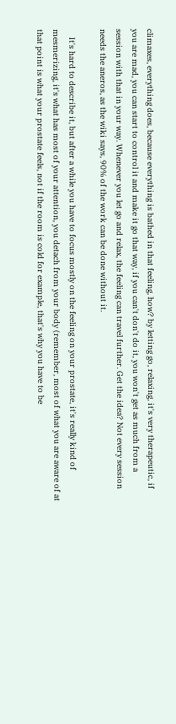climaxes, everything does, because everything is bathed in that feeling, how? by letting go, relaxing, it's very therapeutic, if you are mad, you can start to control it and make it go that way, if you can't don't do it, you won't get as much from a session with that in your way. Whenever you let go and relax, the feeling can travel further. Get the idea? Not every session needs the aneros, as the wiki says, 90% of the work can be done without it.

    It's hard to describe it, but after a while you have to focus mostly on the feeling on your prostate, it's really kind of mesmerizing, it's what has most of your attention, you detach from your body (remember, most of what you are aware of at that point is what your prostate feels, not if the room is cold for example, that's why you have to be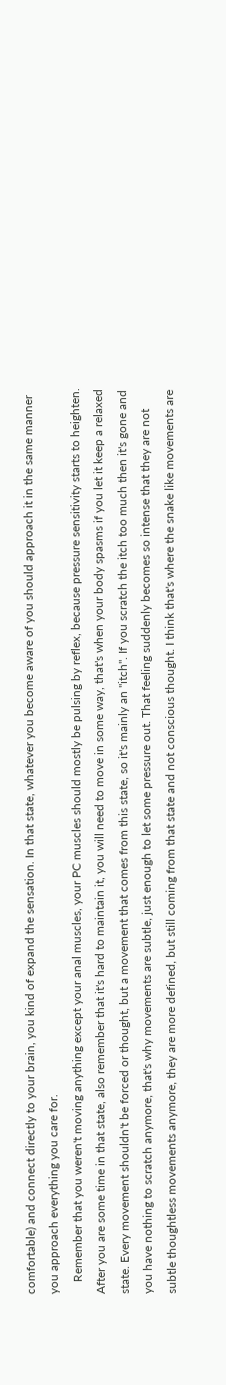comfortable) and connect directly to your brain, you kind of expand the sensation. In that state, whatever you become aware of you should approach it in the same manner you approach everything you care for.
    Remember that you weren't moving anything except your anal muscles, your PC muscles should mostly be pulsing by reflex, because pressure sensitivity starts to heighten. After you are some time in that state, also remember that it's hard to maintain it, you will need to move in some way, that's when your body spasms if you let it keep a relaxed state. Every movement shouldn't be forced or thought, but a movement that comes from this state, so it's mainly an "itch". If you scratch the itch too much then it's gone and you have nothing to scratch anymore, that's why movements are subtle, just enough to let some pressure out. That feeling suddenly becomes so intense that they are not subtle thoughtless movements anymore, they are more defined, but still coming from that state and not conscious thought. I think that's where the snake like movements are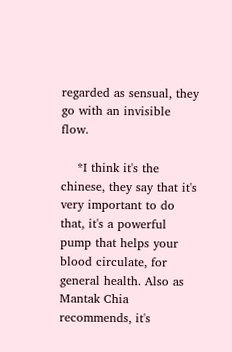regarded as sensual, they go with an invisible flow.

    *I think it's the chinese, they say that it's very important to do that, it's a powerful pump that helps your blood circulate, for general health. Also as Mantak Chia recommends, it's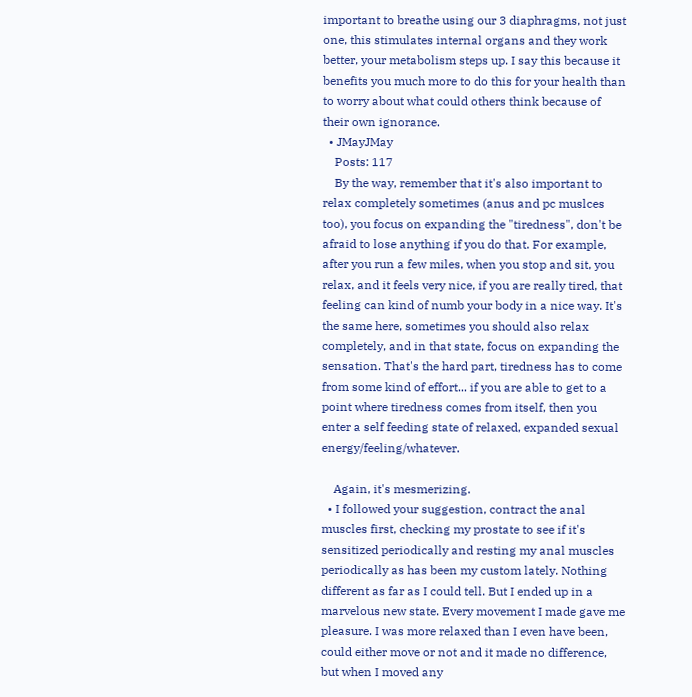important to breathe using our 3 diaphragms, not just one, this stimulates internal organs and they work better, your metabolism steps up. I say this because it benefits you much more to do this for your health than to worry about what could others think because of their own ignorance.
  • JMayJMay
    Posts: 117
    By the way, remember that it's also important to relax completely sometimes (anus and pc muslces too), you focus on expanding the "tiredness", don't be afraid to lose anything if you do that. For example, after you run a few miles, when you stop and sit, you relax, and it feels very nice, if you are really tired, that feeling can kind of numb your body in a nice way. It's the same here, sometimes you should also relax completely, and in that state, focus on expanding the sensation. That's the hard part, tiredness has to come from some kind of effort... if you are able to get to a point where tiredness comes from itself, then you enter a self feeding state of relaxed, expanded sexual energy/feeling/whatever.

    Again, it's mesmerizing.
  • I followed your suggestion, contract the anal muscles first, checking my prostate to see if it's sensitized periodically and resting my anal muscles periodically as has been my custom lately. Nothing different as far as I could tell. But I ended up in a marvelous new state. Every movement I made gave me pleasure. I was more relaxed than I even have been, could either move or not and it made no difference, but when I moved any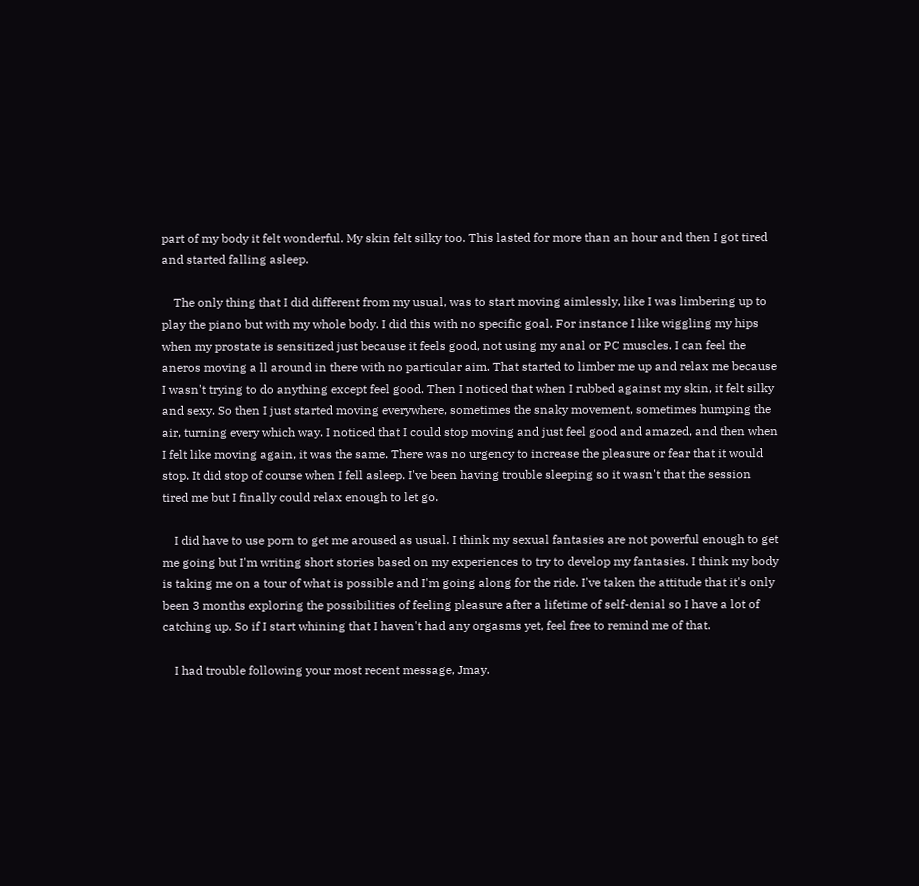part of my body it felt wonderful. My skin felt silky too. This lasted for more than an hour and then I got tired and started falling asleep.

    The only thing that I did different from my usual, was to start moving aimlessly, like I was limbering up to play the piano but with my whole body. I did this with no specific goal. For instance I like wiggling my hips when my prostate is sensitized just because it feels good, not using my anal or PC muscles. I can feel the aneros moving a ll around in there with no particular aim. That started to limber me up and relax me because I wasn't trying to do anything except feel good. Then I noticed that when I rubbed against my skin, it felt silky and sexy. So then I just started moving everywhere, sometimes the snaky movement, sometimes humping the air, turning every which way. I noticed that I could stop moving and just feel good and amazed, and then when I felt like moving again, it was the same. There was no urgency to increase the pleasure or fear that it would stop. It did stop of course when I fell asleep. I've been having trouble sleeping so it wasn't that the session tired me but I finally could relax enough to let go.

    I did have to use porn to get me aroused as usual. I think my sexual fantasies are not powerful enough to get me going but I'm writing short stories based on my experiences to try to develop my fantasies. I think my body is taking me on a tour of what is possible and I'm going along for the ride. I've taken the attitude that it's only been 3 months exploring the possibilities of feeling pleasure after a lifetime of self-denial so I have a lot of catching up. So if I start whining that I haven't had any orgasms yet, feel free to remind me of that.

    I had trouble following your most recent message, Jmay.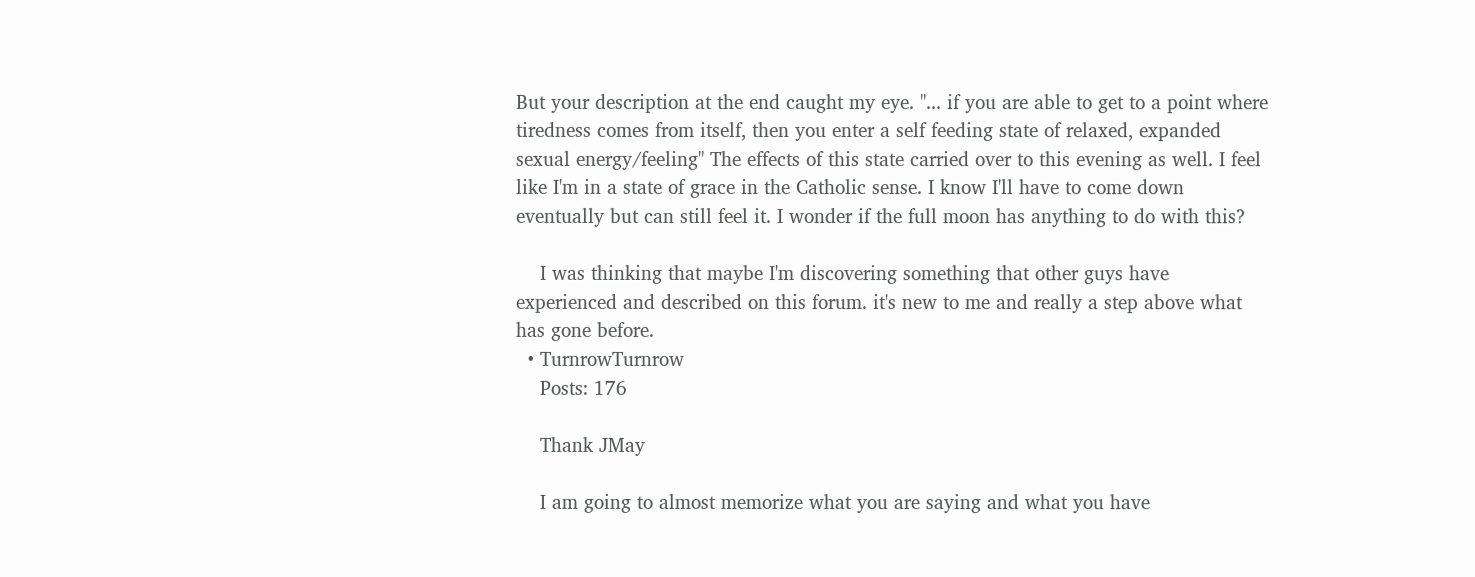But your description at the end caught my eye. "... if you are able to get to a point where tiredness comes from itself, then you enter a self feeding state of relaxed, expanded sexual energy/feeling" The effects of this state carried over to this evening as well. I feel like I'm in a state of grace in the Catholic sense. I know I'll have to come down eventually but can still feel it. I wonder if the full moon has anything to do with this?

    I was thinking that maybe I'm discovering something that other guys have experienced and described on this forum. it's new to me and really a step above what has gone before.
  • TurnrowTurnrow
    Posts: 176

    Thank JMay

    I am going to almost memorize what you are saying and what you have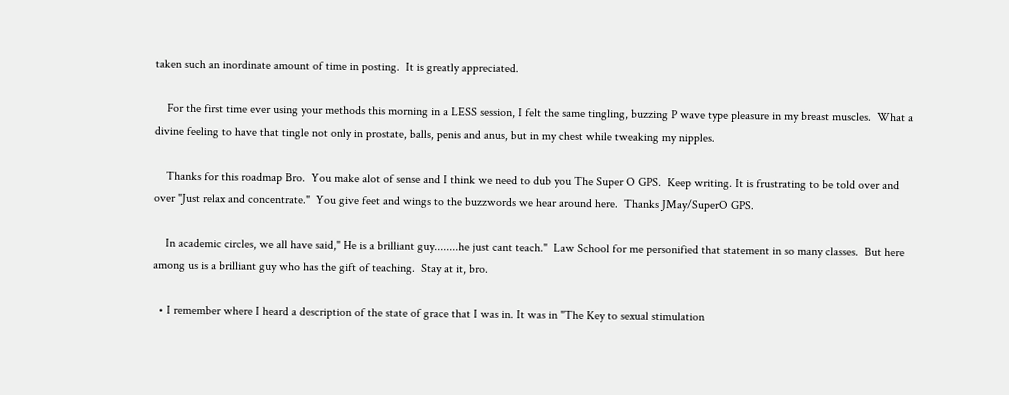taken such an inordinate amount of time in posting.  It is greatly appreciated.

    For the first time ever using your methods this morning in a LESS session, I felt the same tingling, buzzing P wave type pleasure in my breast muscles.  What a divine feeling to have that tingle not only in prostate, balls, penis and anus, but in my chest while tweaking my nipples.

    Thanks for this roadmap Bro.  You make alot of sense and I think we need to dub you The Super O GPS.  Keep writing. It is frustrating to be told over and over "Just relax and concentrate."  You give feet and wings to the buzzwords we hear around here.  Thanks JMay/SuperO GPS.

    In academic circles, we all have said," He is a brilliant guy........he just cant teach."  Law School for me personified that statement in so many classes.  But here among us is a brilliant guy who has the gift of teaching.  Stay at it, bro.

  • I remember where I heard a description of the state of grace that I was in. It was in "The Key to sexual stimulation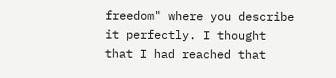freedom" where you describe it perfectly. I thought that I had reached that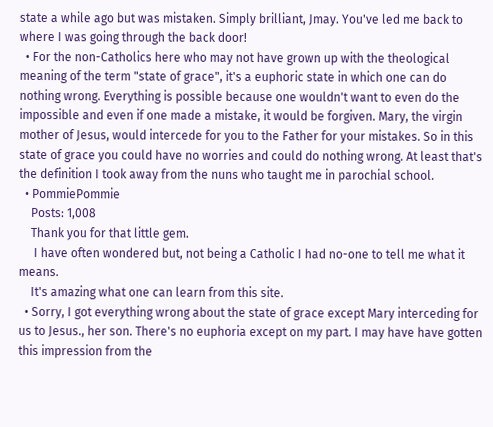state a while ago but was mistaken. Simply brilliant, Jmay. You've led me back to where I was going through the back door!
  • For the non-Catholics here who may not have grown up with the theological meaning of the term "state of grace", it's a euphoric state in which one can do nothing wrong. Everything is possible because one wouldn't want to even do the impossible and even if one made a mistake, it would be forgiven. Mary, the virgin mother of Jesus, would intercede for you to the Father for your mistakes. So in this state of grace you could have no worries and could do nothing wrong. At least that's the definition I took away from the nuns who taught me in parochial school.
  • PommiePommie
    Posts: 1,008
    Thank you for that little gem.
     I have often wondered but, not being a Catholic I had no-one to tell me what it means.
    It's amazing what one can learn from this site.
  • Sorry, I got everything wrong about the state of grace except Mary interceding for us to Jesus., her son. There's no euphoria except on my part. I may have have gotten this impression from the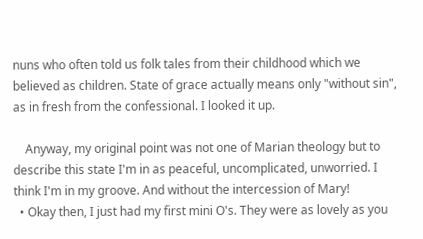nuns who often told us folk tales from their childhood which we believed as children. State of grace actually means only "without sin", as in fresh from the confessional. I looked it up.

    Anyway, my original point was not one of Marian theology but to describe this state I'm in as peaceful, uncomplicated, unworried. I think I'm in my groove. And without the intercession of Mary!
  • Okay then, I just had my first mini O's. They were as lovely as you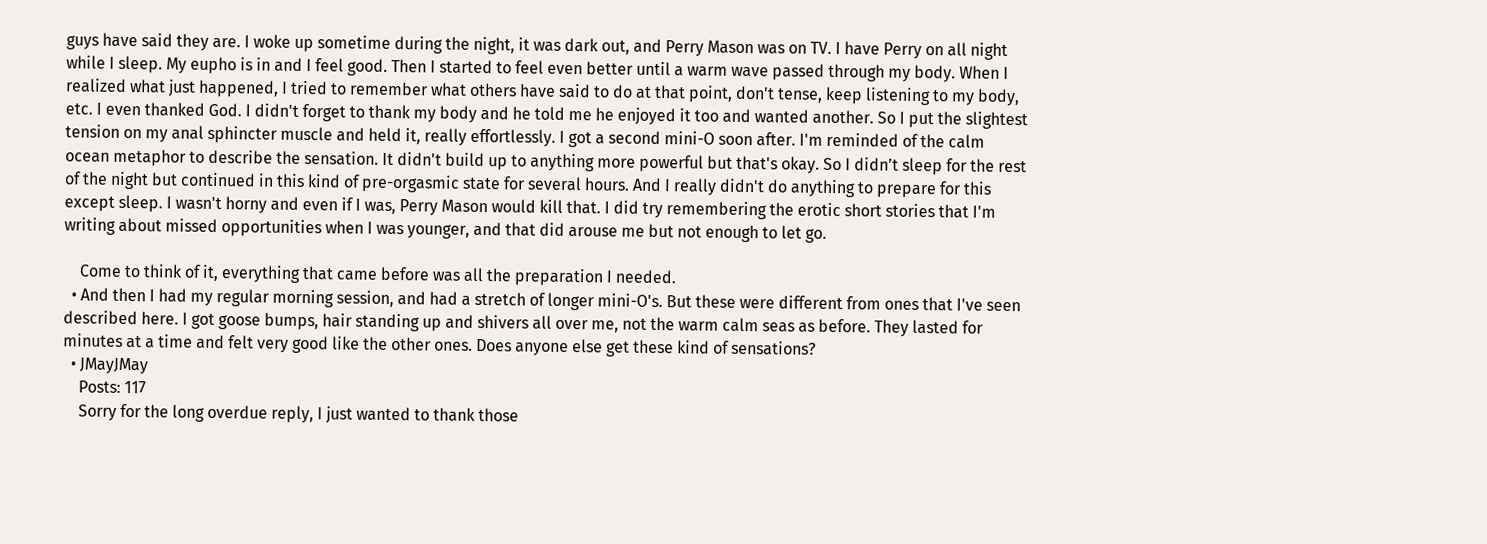guys have said they are. I woke up sometime during the night, it was dark out, and Perry Mason was on TV. I have Perry on all night while I sleep. My eupho is in and I feel good. Then I started to feel even better until a warm wave passed through my body. When I realized what just happened, I tried to remember what others have said to do at that point, don't tense, keep listening to my body, etc. I even thanked God. I didn't forget to thank my body and he told me he enjoyed it too and wanted another. So I put the slightest tension on my anal sphincter muscle and held it, really effortlessly. I got a second mini-O soon after. I'm reminded of the calm ocean metaphor to describe the sensation. It didn't build up to anything more powerful but that's okay. So I didn't sleep for the rest of the night but continued in this kind of pre-orgasmic state for several hours. And I really didn't do anything to prepare for this except sleep. I wasn't horny and even if I was, Perry Mason would kill that. I did try remembering the erotic short stories that I'm writing about missed opportunities when I was younger, and that did arouse me but not enough to let go.

    Come to think of it, everything that came before was all the preparation I needed.
  • And then I had my regular morning session, and had a stretch of longer mini-O's. But these were different from ones that I've seen described here. I got goose bumps, hair standing up and shivers all over me, not the warm calm seas as before. They lasted for minutes at a time and felt very good like the other ones. Does anyone else get these kind of sensations?
  • JMayJMay
    Posts: 117
    Sorry for the long overdue reply, I just wanted to thank those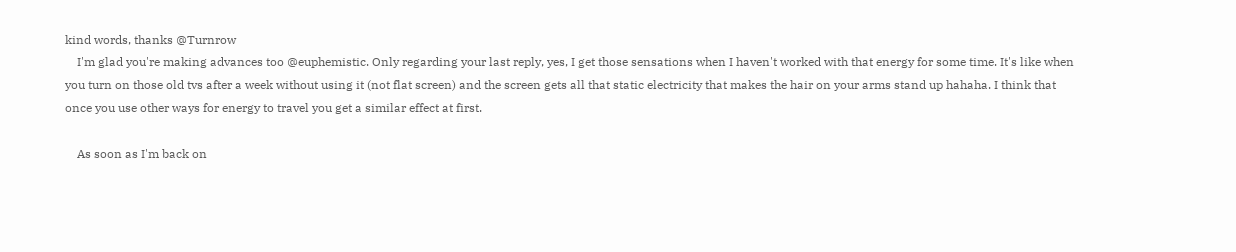kind words, thanks @Turnrow
    I'm glad you're making advances too @euphemistic. Only regarding your last reply, yes, I get those sensations when I haven't worked with that energy for some time. It's like when you turn on those old tvs after a week without using it (not flat screen) and the screen gets all that static electricity that makes the hair on your arms stand up hahaha. I think that once you use other ways for energy to travel you get a similar effect at first.

    As soon as I'm back on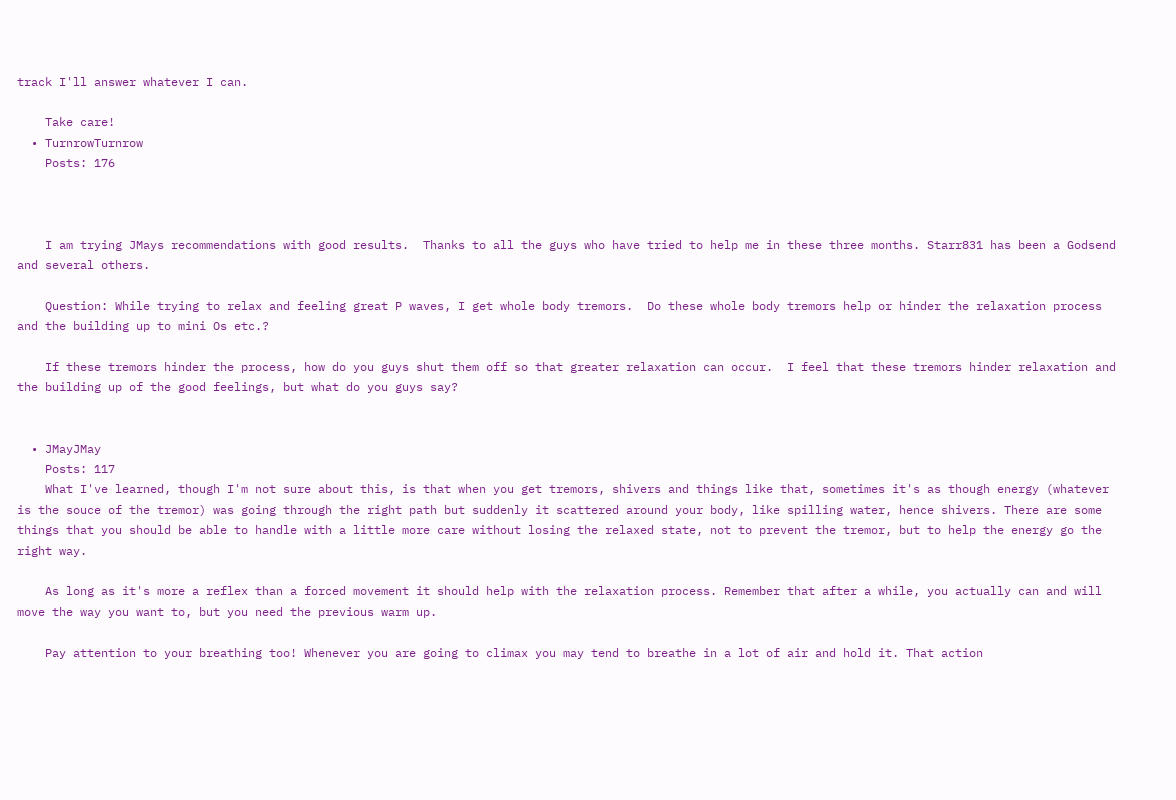track I'll answer whatever I can.

    Take care!
  • TurnrowTurnrow
    Posts: 176



    I am trying JMays recommendations with good results.  Thanks to all the guys who have tried to help me in these three months. Starr831 has been a Godsend and several others.

    Question: While trying to relax and feeling great P waves, I get whole body tremors.  Do these whole body tremors help or hinder the relaxation process and the building up to mini Os etc.?

    If these tremors hinder the process, how do you guys shut them off so that greater relaxation can occur.  I feel that these tremors hinder relaxation and the building up of the good feelings, but what do you guys say?


  • JMayJMay
    Posts: 117
    What I've learned, though I'm not sure about this, is that when you get tremors, shivers and things like that, sometimes it's as though energy (whatever is the souce of the tremor) was going through the right path but suddenly it scattered around your body, like spilling water, hence shivers. There are some things that you should be able to handle with a little more care without losing the relaxed state, not to prevent the tremor, but to help the energy go the right way.

    As long as it's more a reflex than a forced movement it should help with the relaxation process. Remember that after a while, you actually can and will move the way you want to, but you need the previous warm up.

    Pay attention to your breathing too! Whenever you are going to climax you may tend to breathe in a lot of air and hold it. That action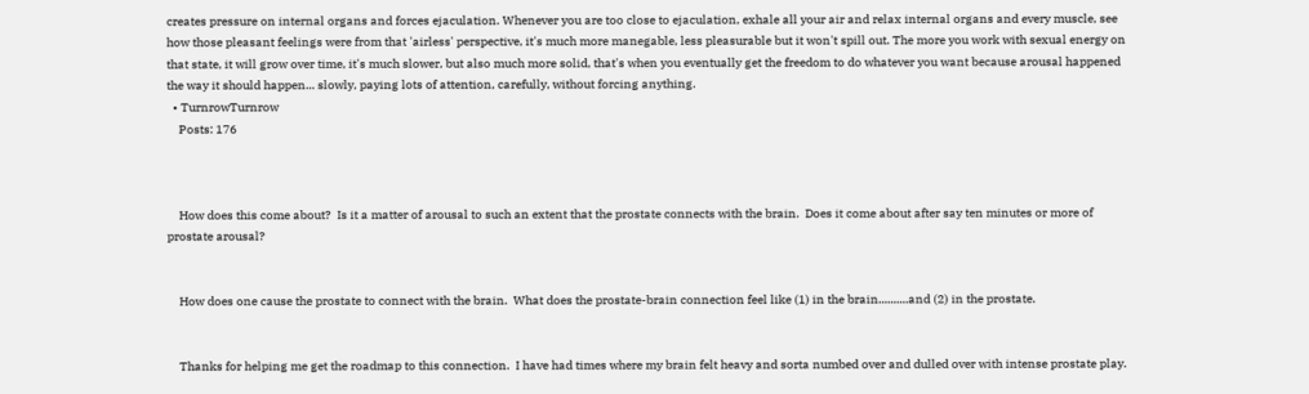creates pressure on internal organs and forces ejaculation. Whenever you are too close to ejaculation, exhale all your air and relax internal organs and every muscle, see how those pleasant feelings were from that 'airless' perspective, it's much more manegable, less pleasurable but it won't spill out. The more you work with sexual energy on that state, it will grow over time, it's much slower, but also much more solid, that's when you eventually get the freedom to do whatever you want because arousal happened the way it should happen... slowly, paying lots of attention, carefully, without forcing anything.
  • TurnrowTurnrow
    Posts: 176



    How does this come about?  Is it a matter of arousal to such an extent that the prostate connects with the brain.  Does it come about after say ten minutes or more of prostate arousal?


    How does one cause the prostate to connect with the brain.  What does the prostate-brain connection feel like (1) in the brain..........and (2) in the prostate.


    Thanks for helping me get the roadmap to this connection.  I have had times where my brain felt heavy and sorta numbed over and dulled over with intense prostate play.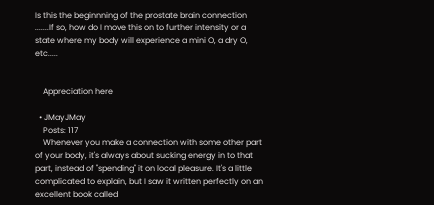Is this the beginnning of the prostate brain connection .......If so, how do I move this on to further intensity or a state where my body will experience a mini O, a dry O, etc.....


    Appreciation here

  • JMayJMay
    Posts: 117
    Whenever you make a connection with some other part of your body, it's always about sucking energy in to that part, instead of "spending" it on local pleasure. It's a little complicated to explain, but I saw it written perfectly on an excellent book called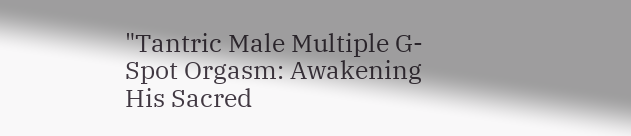"Tantric Male Multiple G-Spot Orgasm: Awakening His Sacred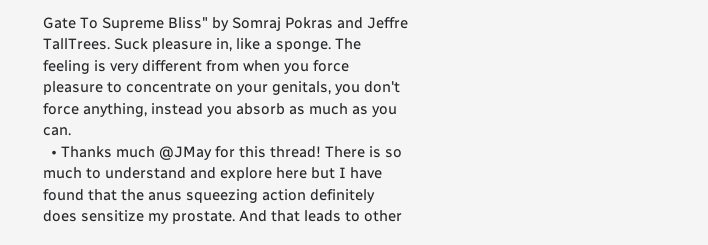Gate To Supreme Bliss" by Somraj Pokras and Jeffre TallTrees. Suck pleasure in, like a sponge. The feeling is very different from when you force pleasure to concentrate on your genitals, you don't force anything, instead you absorb as much as you can.
  • Thanks much @JMay for this thread! There is so much to understand and explore here but I have found that the anus squeezing action definitely does sensitize my prostate. And that leads to other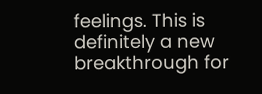feelings. This is definitely a new breakthrough for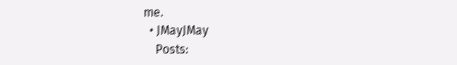me.
  • JMayJMay
    Posts: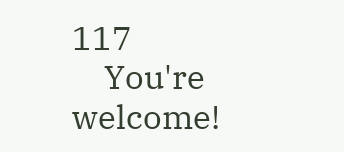117
    You're welcome!